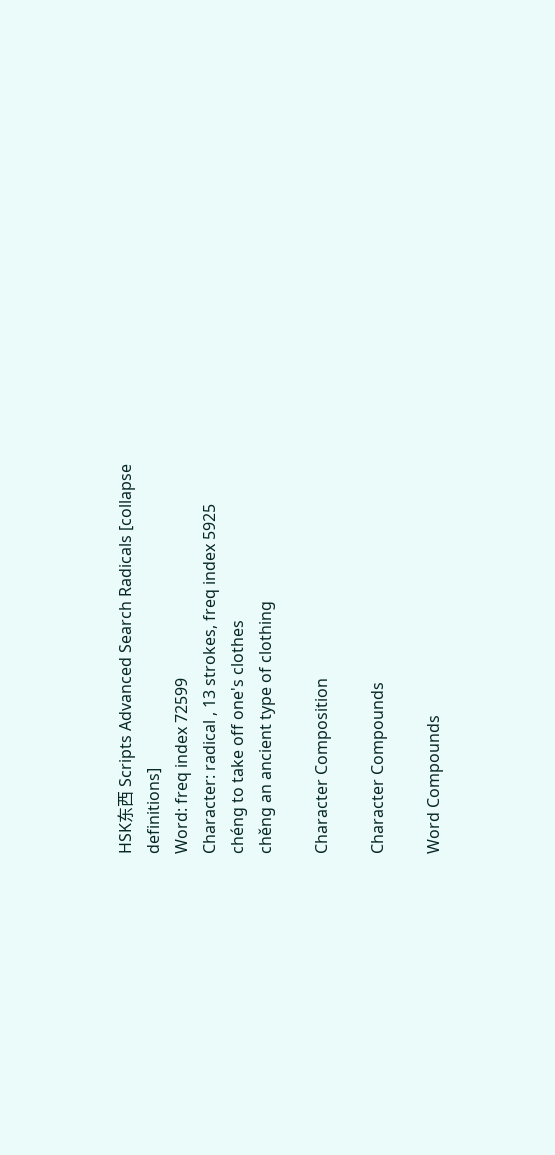HSK东西 Scripts Advanced Search Radicals [collapse definitions]
Word: freq index 72599
Character: radical , 13 strokes, freq index 5925
chéng to take off one's clothes
chěng an ancient type of clothing

Character Composition

Character Compounds

Word Compounds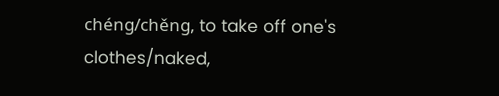chéng/chěng, to take off one's clothes/naked,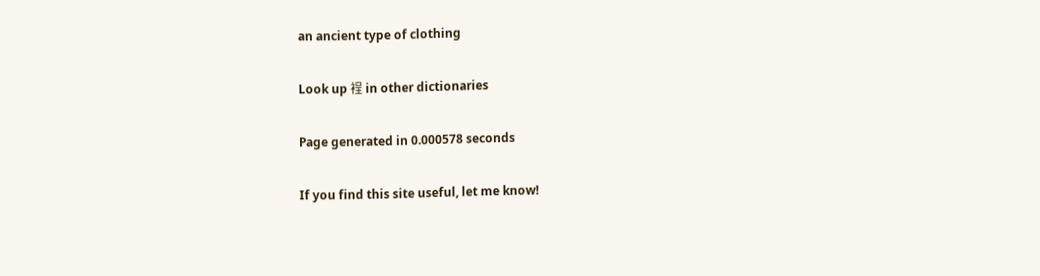an ancient type of clothing

Look up 裎 in other dictionaries

Page generated in 0.000578 seconds

If you find this site useful, let me know!